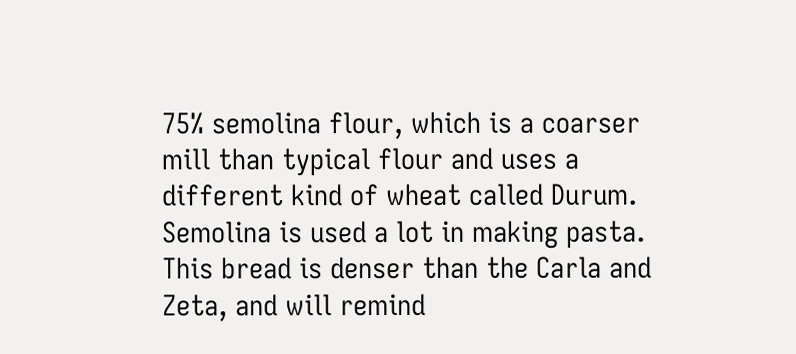75% semolina flour, which is a coarser mill than typical flour and uses a different kind of wheat called Durum.  Semolina is used a lot in making pasta.  This bread is denser than the Carla and Zeta, and will remind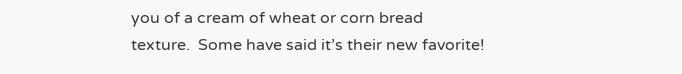you of a cream of wheat or corn bread texture.  Some have said it’s their new favorite!